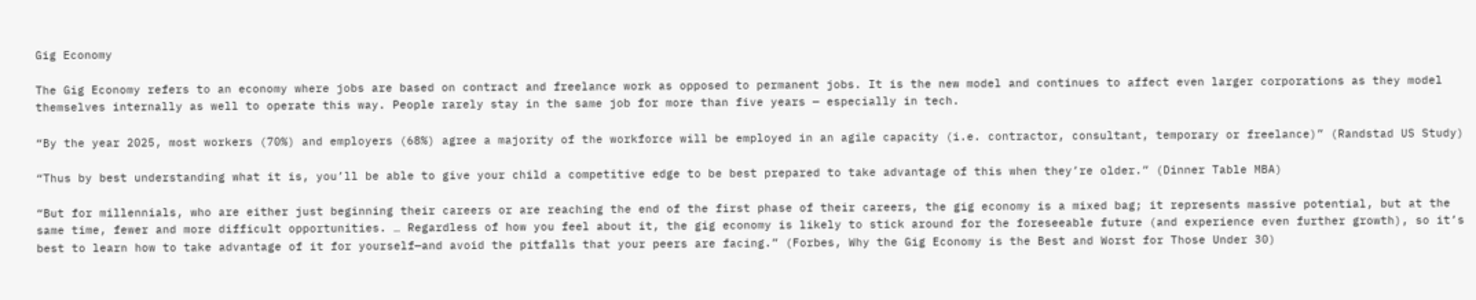Gig Economy

The Gig Economy refers to an economy where jobs are based on contract and freelance work as opposed to permanent jobs. It is the new model and continues to affect even larger corporations as they model themselves internally as well to operate this way. People rarely stay in the same job for more than five years — especially in tech.

“By the year 2025, most workers (70%) and employers (68%) agree a majority of the workforce will be employed in an agile capacity (i.e. contractor, consultant, temporary or freelance)” (Randstad US Study)

“Thus by best understanding what it is, you’ll be able to give your child a competitive edge to be best prepared to take advantage of this when they’re older.” (Dinner Table MBA)

“But for millennials, who are either just beginning their careers or are reaching the end of the first phase of their careers, the gig economy is a mixed bag; it represents massive potential, but at the same time, fewer and more difficult opportunities. … Regardless of how you feel about it, the gig economy is likely to stick around for the foreseeable future (and experience even further growth), so it’s best to learn how to take advantage of it for yourself—and avoid the pitfalls that your peers are facing.” (Forbes, Why the Gig Economy is the Best and Worst for Those Under 30)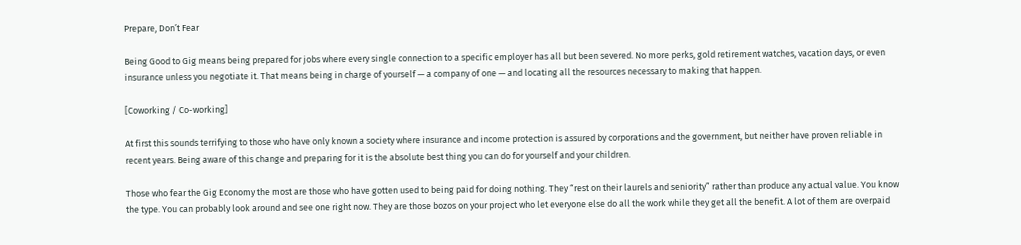Prepare, Don’t Fear

Being Good to Gig means being prepared for jobs where every single connection to a specific employer has all but been severed. No more perks, gold retirement watches, vacation days, or even insurance unless you negotiate it. That means being in charge of yourself — a company of one — and locating all the resources necessary to making that happen.

[Coworking / Co-working]

At first this sounds terrifying to those who have only known a society where insurance and income protection is assured by corporations and the government, but neither have proven reliable in recent years. Being aware of this change and preparing for it is the absolute best thing you can do for yourself and your children.

Those who fear the Gig Economy the most are those who have gotten used to being paid for doing nothing. They “rest on their laurels and seniority” rather than produce any actual value. You know the type. You can probably look around and see one right now. They are those bozos on your project who let everyone else do all the work while they get all the benefit. A lot of them are overpaid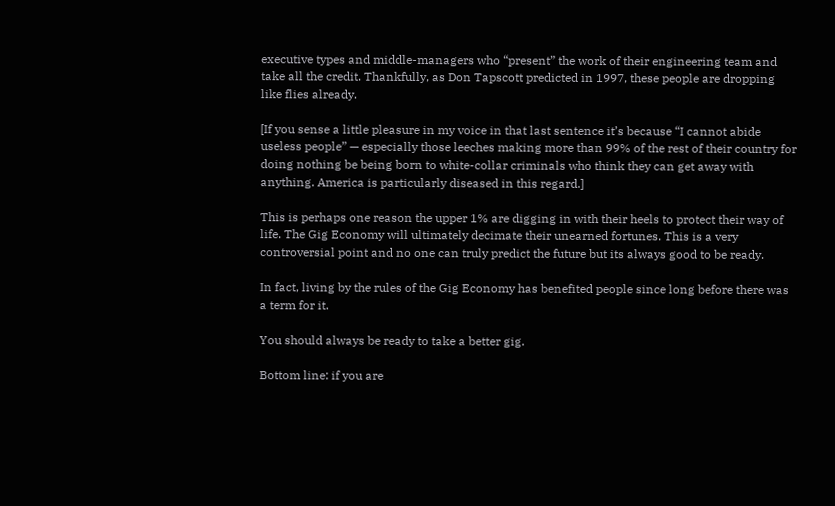executive types and middle-managers who “present” the work of their engineering team and take all the credit. Thankfully, as Don Tapscott predicted in 1997, these people are dropping like flies already.

[If you sense a little pleasure in my voice in that last sentence it’s because “I cannot abide useless people” — especially those leeches making more than 99% of the rest of their country for doing nothing be being born to white-collar criminals who think they can get away with anything. America is particularly diseased in this regard.]

This is perhaps one reason the upper 1% are digging in with their heels to protect their way of life. The Gig Economy will ultimately decimate their unearned fortunes. This is a very controversial point and no one can truly predict the future but its always good to be ready.

In fact, living by the rules of the Gig Economy has benefited people since long before there was a term for it.

You should always be ready to take a better gig.

Bottom line: if you are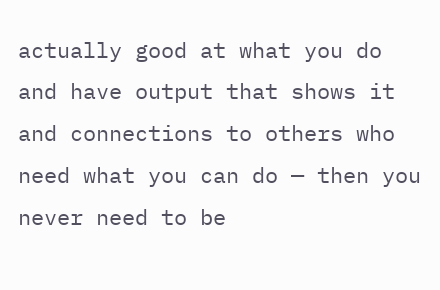actually good at what you do and have output that shows it and connections to others who need what you can do — then you never need to be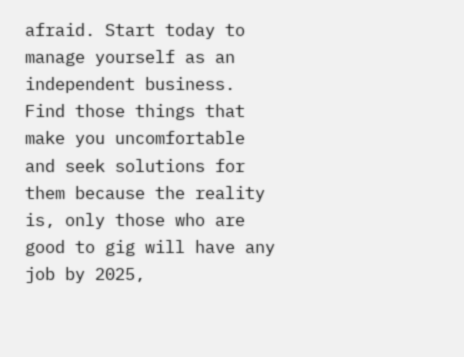afraid. Start today to manage yourself as an independent business. Find those things that make you uncomfortable and seek solutions for them because the reality is, only those who are good to gig will have any job by 2025,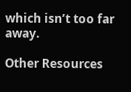which isn’t too far away.

Other Resources